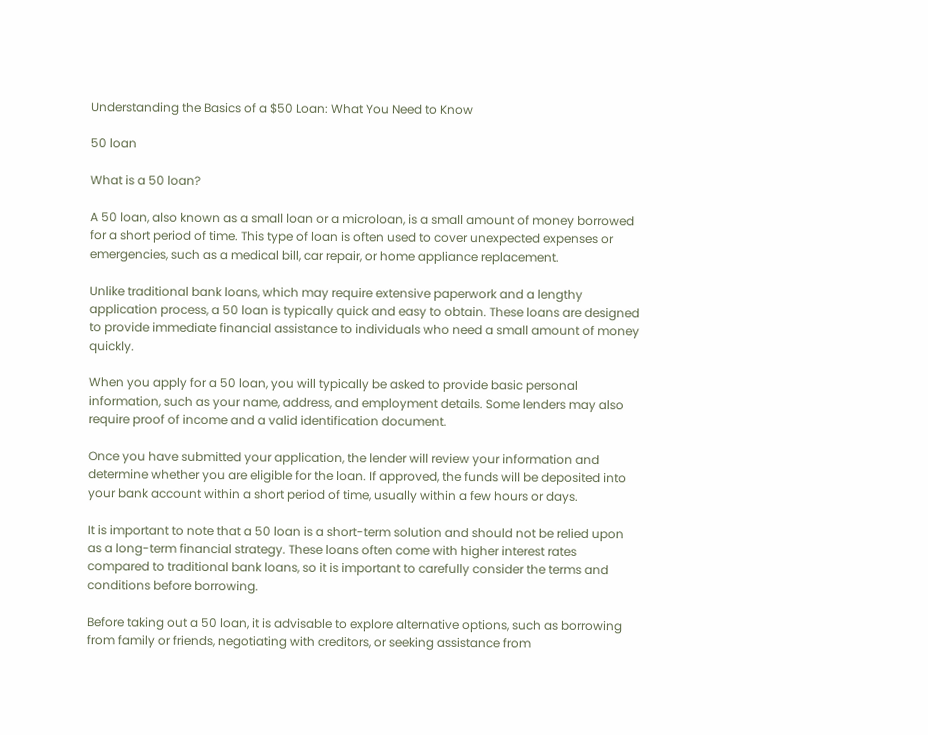Understanding the Basics of a $50 Loan: What You Need to Know

50 loan

What is a 50 loan?

A 50 loan, also known as a small loan or a microloan, is a small amount of money borrowed for a short period of time. This type of loan is often used to cover unexpected expenses or emergencies, such as a medical bill, car repair, or home appliance replacement.

Unlike traditional bank loans, which may require extensive paperwork and a lengthy application process, a 50 loan is typically quick and easy to obtain. These loans are designed to provide immediate financial assistance to individuals who need a small amount of money quickly.

When you apply for a 50 loan, you will typically be asked to provide basic personal information, such as your name, address, and employment details. Some lenders may also require proof of income and a valid identification document.

Once you have submitted your application, the lender will review your information and determine whether you are eligible for the loan. If approved, the funds will be deposited into your bank account within a short period of time, usually within a few hours or days.

It is important to note that a 50 loan is a short-term solution and should not be relied upon as a long-term financial strategy. These loans often come with higher interest rates compared to traditional bank loans, so it is important to carefully consider the terms and conditions before borrowing.

Before taking out a 50 loan, it is advisable to explore alternative options, such as borrowing from family or friends, negotiating with creditors, or seeking assistance from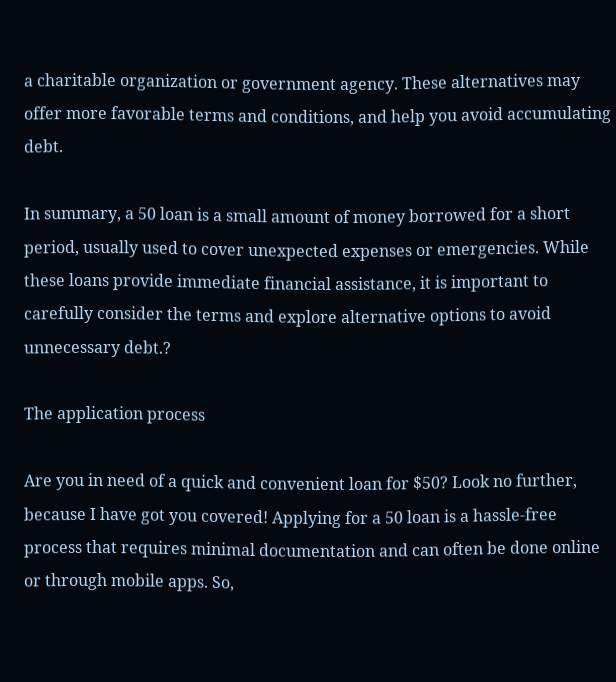a charitable organization or government agency. These alternatives may offer more favorable terms and conditions, and help you avoid accumulating debt.

In summary, a 50 loan is a small amount of money borrowed for a short period, usually used to cover unexpected expenses or emergencies. While these loans provide immediate financial assistance, it is important to carefully consider the terms and explore alternative options to avoid unnecessary debt.?

The application process

Are you in need of a quick and convenient loan for $50? Look no further, because I have got you covered! Applying for a 50 loan is a hassle-free process that requires minimal documentation and can often be done online or through mobile apps. So,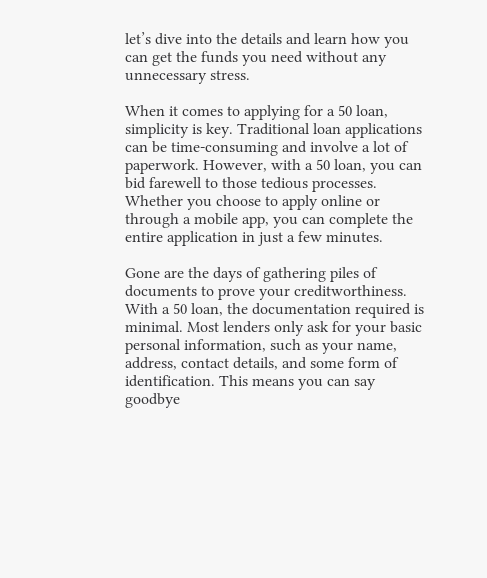let’s dive into the details and learn how you can get the funds you need without any unnecessary stress.

When it comes to applying for a 50 loan, simplicity is key. Traditional loan applications can be time-consuming and involve a lot of paperwork. However, with a 50 loan, you can bid farewell to those tedious processes. Whether you choose to apply online or through a mobile app, you can complete the entire application in just a few minutes.

Gone are the days of gathering piles of documents to prove your creditworthiness. With a 50 loan, the documentation required is minimal. Most lenders only ask for your basic personal information, such as your name, address, contact details, and some form of identification. This means you can say goodbye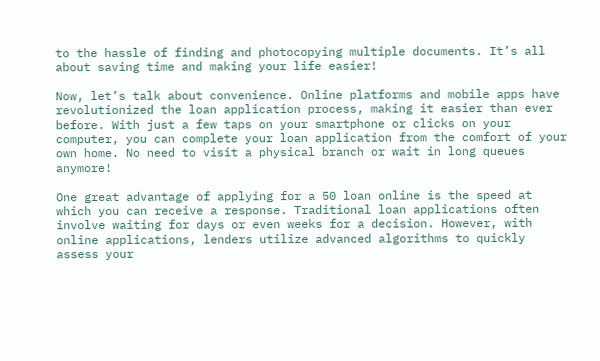to the hassle of finding and photocopying multiple documents. It’s all about saving time and making your life easier!

Now, let’s talk about convenience. Online platforms and mobile apps have revolutionized the loan application process, making it easier than ever before. With just a few taps on your smartphone or clicks on your computer, you can complete your loan application from the comfort of your own home. No need to visit a physical branch or wait in long queues anymore!

One great advantage of applying for a 50 loan online is the speed at which you can receive a response. Traditional loan applications often involve waiting for days or even weeks for a decision. However, with online applications, lenders utilize advanced algorithms to quickly assess your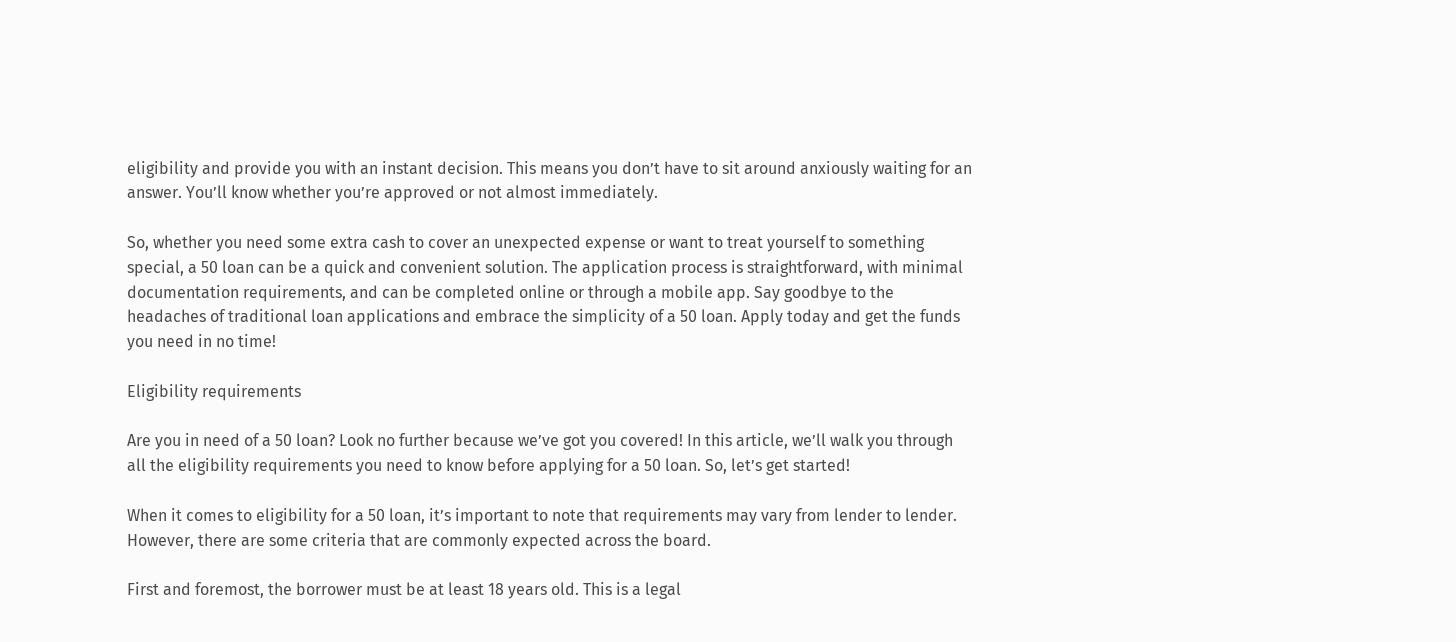eligibility and provide you with an instant decision. This means you don’t have to sit around anxiously waiting for an answer. You’ll know whether you’re approved or not almost immediately.

So, whether you need some extra cash to cover an unexpected expense or want to treat yourself to something special, a 50 loan can be a quick and convenient solution. The application process is straightforward, with minimal documentation requirements, and can be completed online or through a mobile app. Say goodbye to the headaches of traditional loan applications and embrace the simplicity of a 50 loan. Apply today and get the funds you need in no time!

Eligibility requirements

Are you in need of a 50 loan? Look no further because we’ve got you covered! In this article, we’ll walk you through all the eligibility requirements you need to know before applying for a 50 loan. So, let’s get started!

When it comes to eligibility for a 50 loan, it’s important to note that requirements may vary from lender to lender. However, there are some criteria that are commonly expected across the board.

First and foremost, the borrower must be at least 18 years old. This is a legal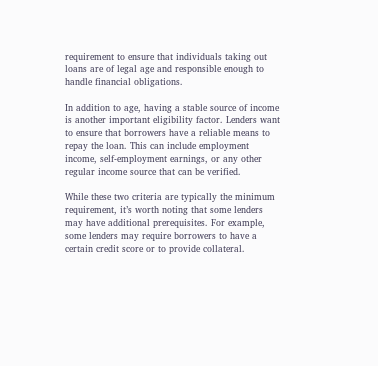requirement to ensure that individuals taking out loans are of legal age and responsible enough to handle financial obligations.

In addition to age, having a stable source of income is another important eligibility factor. Lenders want to ensure that borrowers have a reliable means to repay the loan. This can include employment income, self-employment earnings, or any other regular income source that can be verified.

While these two criteria are typically the minimum requirement, it’s worth noting that some lenders may have additional prerequisites. For example, some lenders may require borrowers to have a certain credit score or to provide collateral.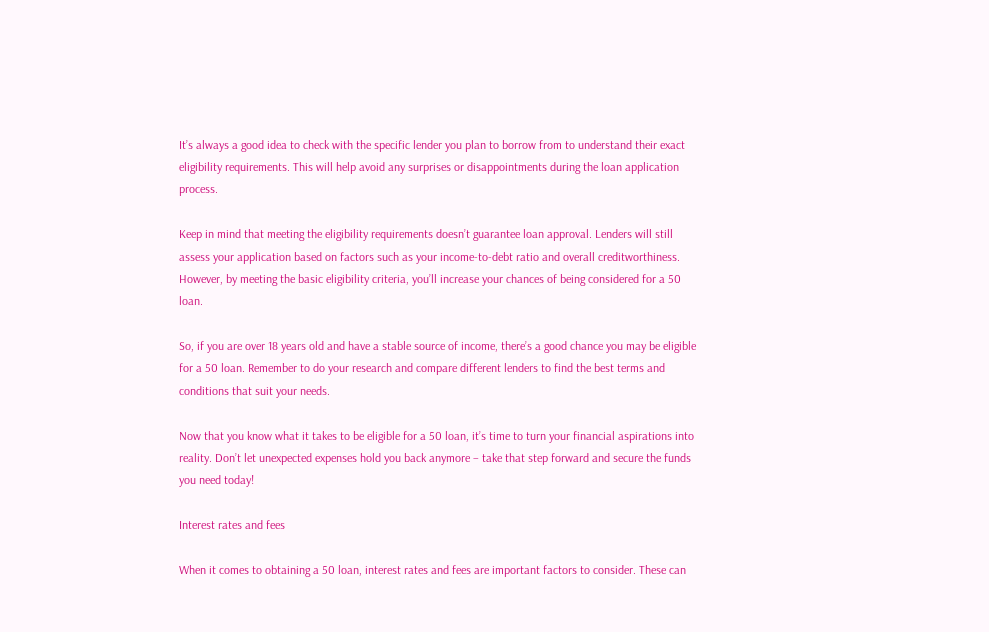It’s always a good idea to check with the specific lender you plan to borrow from to understand their exact eligibility requirements. This will help avoid any surprises or disappointments during the loan application process.

Keep in mind that meeting the eligibility requirements doesn’t guarantee loan approval. Lenders will still assess your application based on factors such as your income-to-debt ratio and overall creditworthiness. However, by meeting the basic eligibility criteria, you’ll increase your chances of being considered for a 50 loan.

So, if you are over 18 years old and have a stable source of income, there’s a good chance you may be eligible for a 50 loan. Remember to do your research and compare different lenders to find the best terms and conditions that suit your needs.

Now that you know what it takes to be eligible for a 50 loan, it’s time to turn your financial aspirations into reality. Don’t let unexpected expenses hold you back anymore – take that step forward and secure the funds you need today!

Interest rates and fees

When it comes to obtaining a 50 loan, interest rates and fees are important factors to consider. These can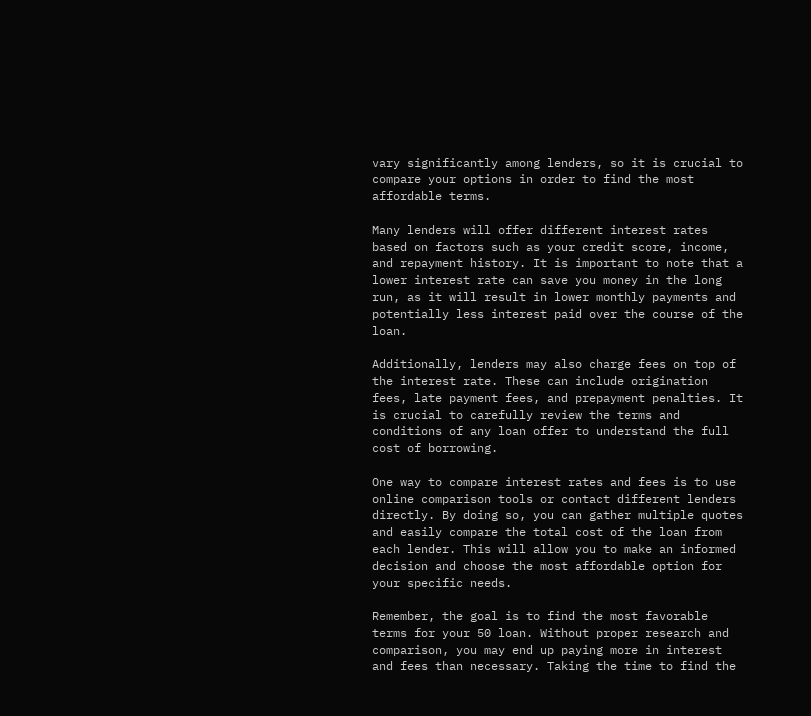vary significantly among lenders, so it is crucial to compare your options in order to find the most affordable terms.

Many lenders will offer different interest rates based on factors such as your credit score, income, and repayment history. It is important to note that a lower interest rate can save you money in the long run, as it will result in lower monthly payments and potentially less interest paid over the course of the loan.

Additionally, lenders may also charge fees on top of the interest rate. These can include origination fees, late payment fees, and prepayment penalties. It is crucial to carefully review the terms and conditions of any loan offer to understand the full cost of borrowing.

One way to compare interest rates and fees is to use online comparison tools or contact different lenders directly. By doing so, you can gather multiple quotes and easily compare the total cost of the loan from each lender. This will allow you to make an informed decision and choose the most affordable option for your specific needs.

Remember, the goal is to find the most favorable terms for your 50 loan. Without proper research and comparison, you may end up paying more in interest and fees than necessary. Taking the time to find the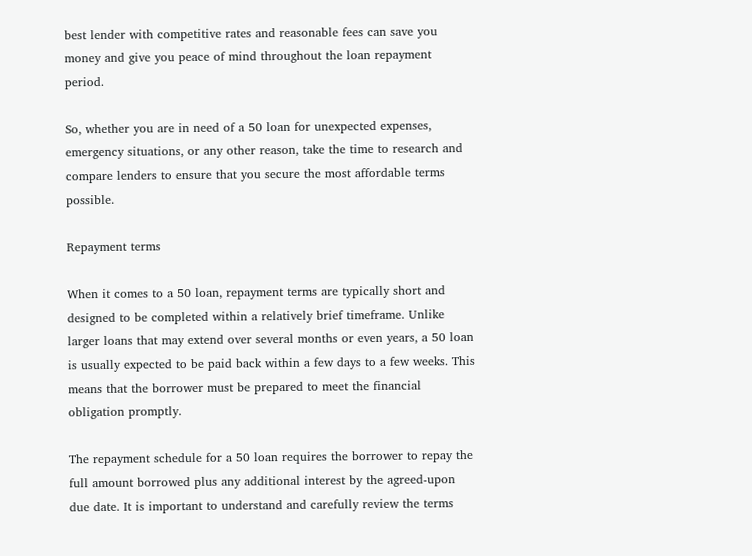best lender with competitive rates and reasonable fees can save you money and give you peace of mind throughout the loan repayment period.

So, whether you are in need of a 50 loan for unexpected expenses, emergency situations, or any other reason, take the time to research and compare lenders to ensure that you secure the most affordable terms possible.

Repayment terms

When it comes to a 50 loan, repayment terms are typically short and designed to be completed within a relatively brief timeframe. Unlike larger loans that may extend over several months or even years, a 50 loan is usually expected to be paid back within a few days to a few weeks. This means that the borrower must be prepared to meet the financial obligation promptly.

The repayment schedule for a 50 loan requires the borrower to repay the full amount borrowed plus any additional interest by the agreed-upon due date. It is important to understand and carefully review the terms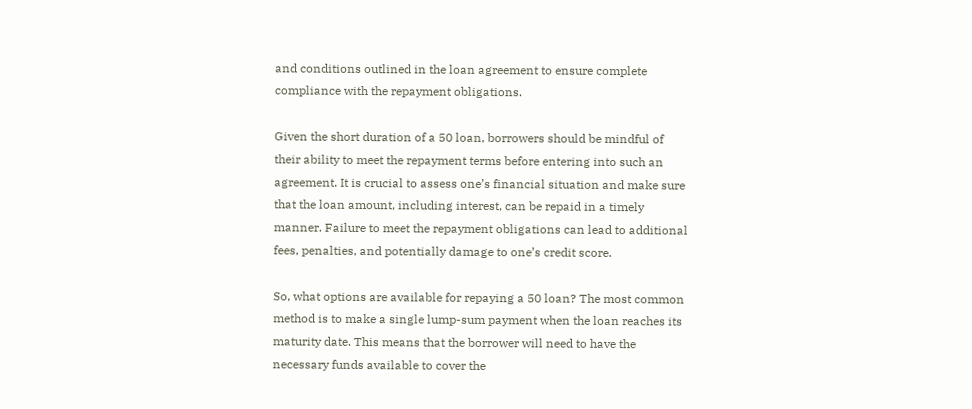and conditions outlined in the loan agreement to ensure complete compliance with the repayment obligations.

Given the short duration of a 50 loan, borrowers should be mindful of their ability to meet the repayment terms before entering into such an agreement. It is crucial to assess one’s financial situation and make sure that the loan amount, including interest, can be repaid in a timely manner. Failure to meet the repayment obligations can lead to additional fees, penalties, and potentially damage to one’s credit score.

So, what options are available for repaying a 50 loan? The most common method is to make a single lump-sum payment when the loan reaches its maturity date. This means that the borrower will need to have the necessary funds available to cover the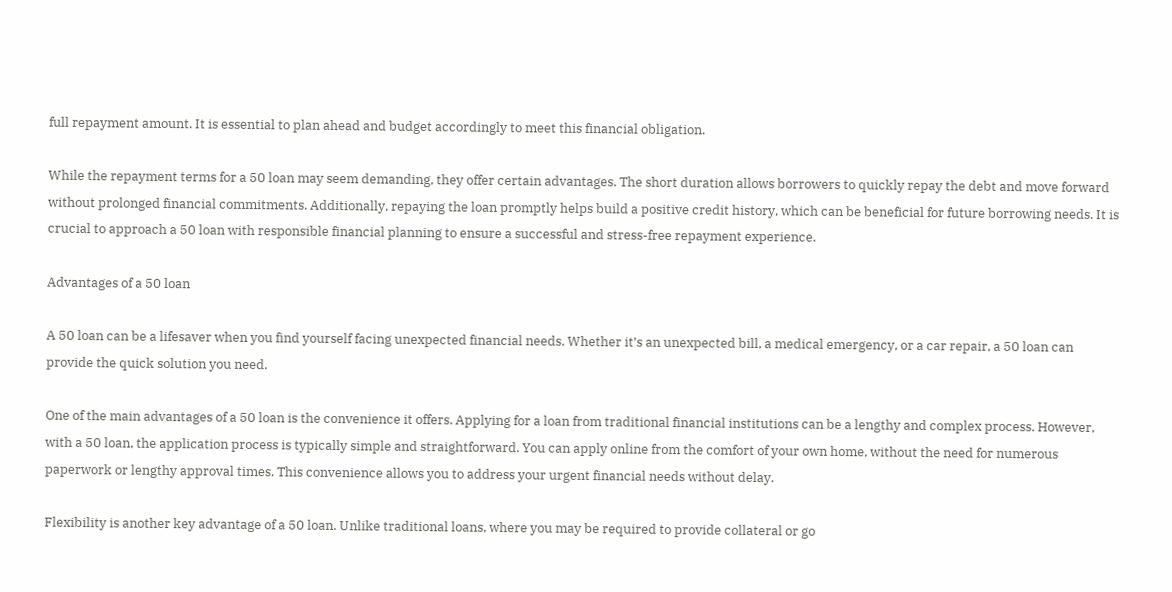full repayment amount. It is essential to plan ahead and budget accordingly to meet this financial obligation.

While the repayment terms for a 50 loan may seem demanding, they offer certain advantages. The short duration allows borrowers to quickly repay the debt and move forward without prolonged financial commitments. Additionally, repaying the loan promptly helps build a positive credit history, which can be beneficial for future borrowing needs. It is crucial to approach a 50 loan with responsible financial planning to ensure a successful and stress-free repayment experience.

Advantages of a 50 loan

A 50 loan can be a lifesaver when you find yourself facing unexpected financial needs. Whether it’s an unexpected bill, a medical emergency, or a car repair, a 50 loan can provide the quick solution you need.

One of the main advantages of a 50 loan is the convenience it offers. Applying for a loan from traditional financial institutions can be a lengthy and complex process. However, with a 50 loan, the application process is typically simple and straightforward. You can apply online from the comfort of your own home, without the need for numerous paperwork or lengthy approval times. This convenience allows you to address your urgent financial needs without delay.

Flexibility is another key advantage of a 50 loan. Unlike traditional loans, where you may be required to provide collateral or go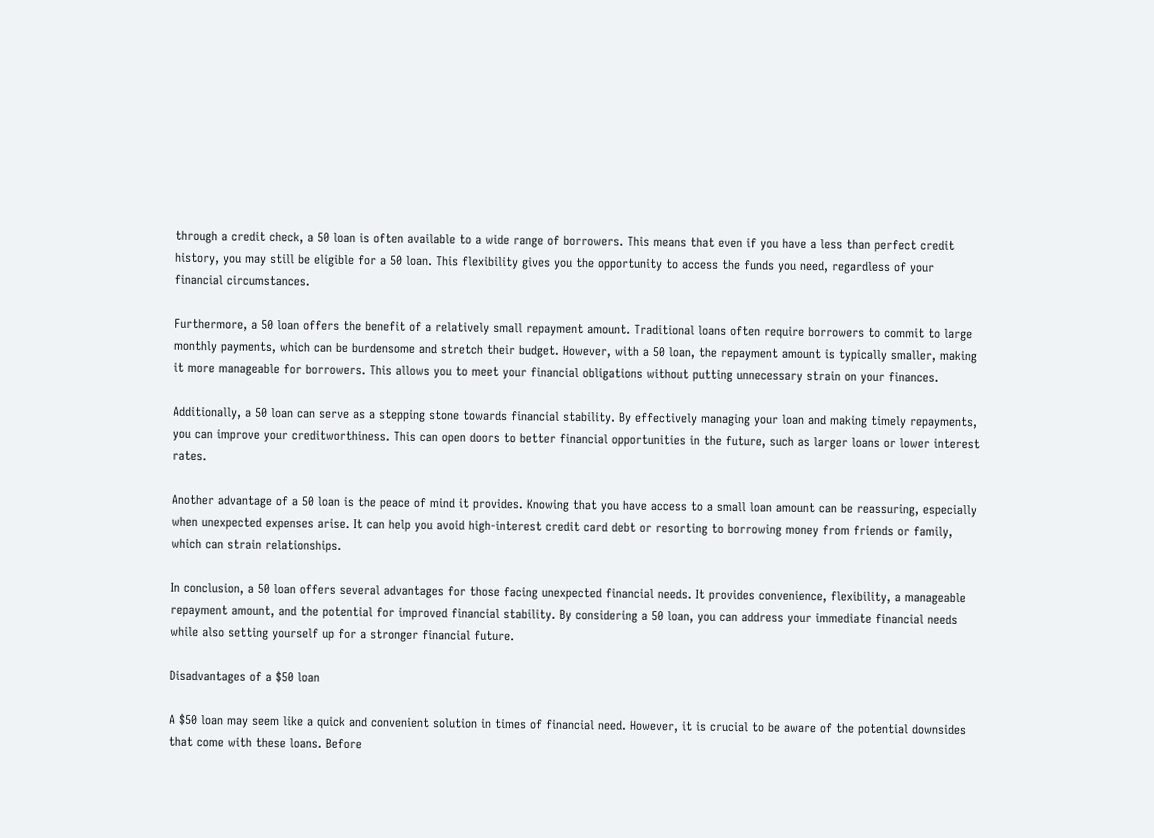through a credit check, a 50 loan is often available to a wide range of borrowers. This means that even if you have a less than perfect credit history, you may still be eligible for a 50 loan. This flexibility gives you the opportunity to access the funds you need, regardless of your financial circumstances.

Furthermore, a 50 loan offers the benefit of a relatively small repayment amount. Traditional loans often require borrowers to commit to large monthly payments, which can be burdensome and stretch their budget. However, with a 50 loan, the repayment amount is typically smaller, making it more manageable for borrowers. This allows you to meet your financial obligations without putting unnecessary strain on your finances.

Additionally, a 50 loan can serve as a stepping stone towards financial stability. By effectively managing your loan and making timely repayments, you can improve your creditworthiness. This can open doors to better financial opportunities in the future, such as larger loans or lower interest rates.

Another advantage of a 50 loan is the peace of mind it provides. Knowing that you have access to a small loan amount can be reassuring, especially when unexpected expenses arise. It can help you avoid high-interest credit card debt or resorting to borrowing money from friends or family, which can strain relationships.

In conclusion, a 50 loan offers several advantages for those facing unexpected financial needs. It provides convenience, flexibility, a manageable repayment amount, and the potential for improved financial stability. By considering a 50 loan, you can address your immediate financial needs while also setting yourself up for a stronger financial future.

Disadvantages of a $50 loan

A $50 loan may seem like a quick and convenient solution in times of financial need. However, it is crucial to be aware of the potential downsides that come with these loans. Before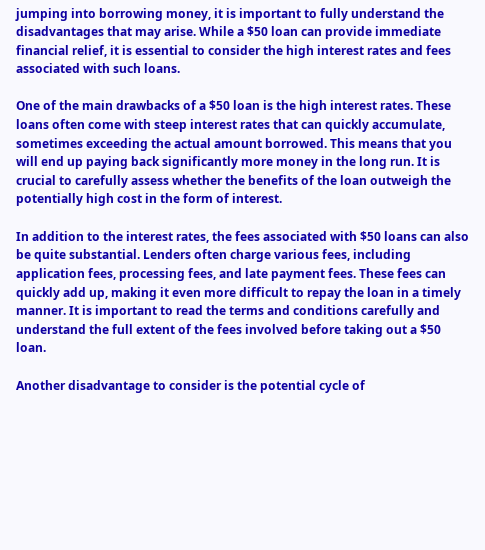jumping into borrowing money, it is important to fully understand the disadvantages that may arise. While a $50 loan can provide immediate financial relief, it is essential to consider the high interest rates and fees associated with such loans.

One of the main drawbacks of a $50 loan is the high interest rates. These loans often come with steep interest rates that can quickly accumulate, sometimes exceeding the actual amount borrowed. This means that you will end up paying back significantly more money in the long run. It is crucial to carefully assess whether the benefits of the loan outweigh the potentially high cost in the form of interest.

In addition to the interest rates, the fees associated with $50 loans can also be quite substantial. Lenders often charge various fees, including application fees, processing fees, and late payment fees. These fees can quickly add up, making it even more difficult to repay the loan in a timely manner. It is important to read the terms and conditions carefully and understand the full extent of the fees involved before taking out a $50 loan.

Another disadvantage to consider is the potential cycle of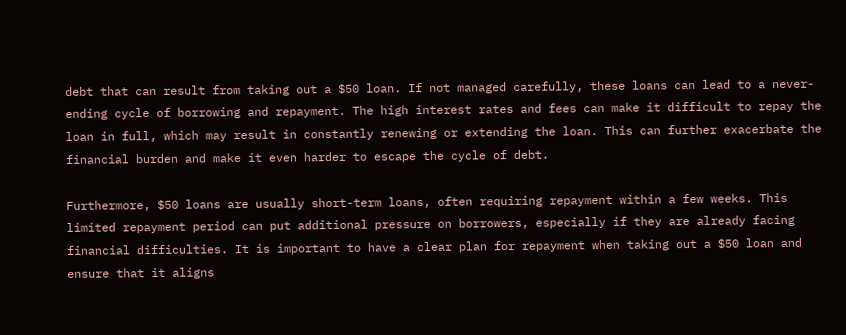debt that can result from taking out a $50 loan. If not managed carefully, these loans can lead to a never-ending cycle of borrowing and repayment. The high interest rates and fees can make it difficult to repay the loan in full, which may result in constantly renewing or extending the loan. This can further exacerbate the financial burden and make it even harder to escape the cycle of debt.

Furthermore, $50 loans are usually short-term loans, often requiring repayment within a few weeks. This limited repayment period can put additional pressure on borrowers, especially if they are already facing financial difficulties. It is important to have a clear plan for repayment when taking out a $50 loan and ensure that it aligns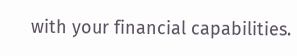with your financial capabilities.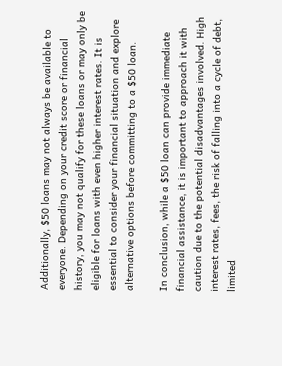Additionally, $50 loans may not always be available to everyone. Depending on your credit score or financial history, you may not qualify for these loans or may only be eligible for loans with even higher interest rates. It is essential to consider your financial situation and explore alternative options before committing to a $50 loan.

In conclusion, while a $50 loan can provide immediate financial assistance, it is important to approach it with caution due to the potential disadvantages involved. High interest rates, fees, the risk of falling into a cycle of debt, limited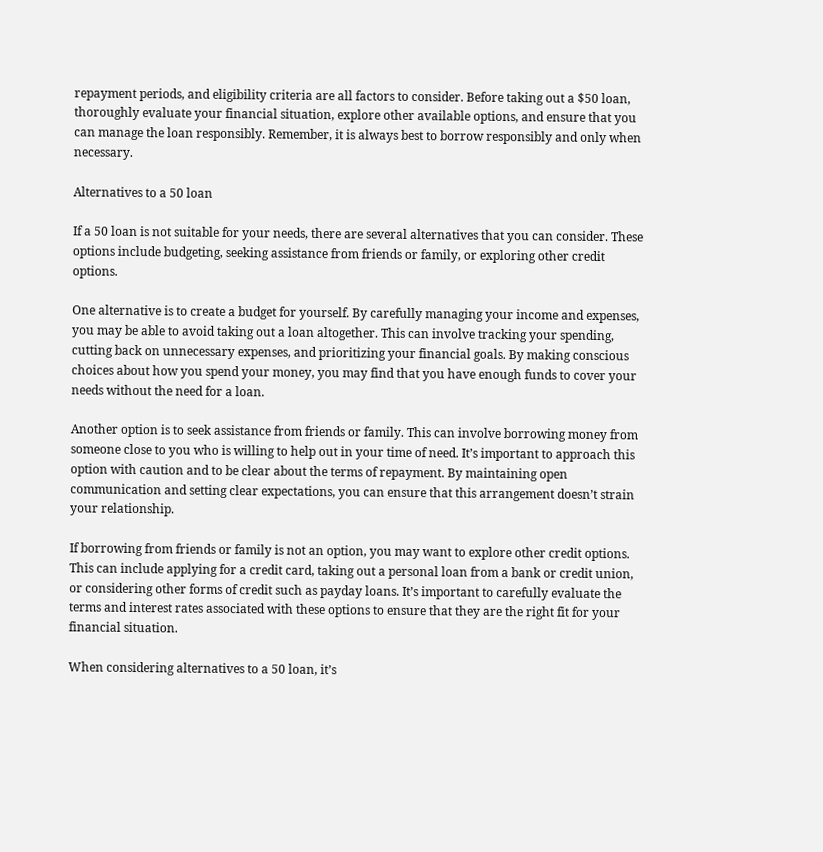repayment periods, and eligibility criteria are all factors to consider. Before taking out a $50 loan, thoroughly evaluate your financial situation, explore other available options, and ensure that you can manage the loan responsibly. Remember, it is always best to borrow responsibly and only when necessary.

Alternatives to a 50 loan

If a 50 loan is not suitable for your needs, there are several alternatives that you can consider. These options include budgeting, seeking assistance from friends or family, or exploring other credit options.

One alternative is to create a budget for yourself. By carefully managing your income and expenses, you may be able to avoid taking out a loan altogether. This can involve tracking your spending, cutting back on unnecessary expenses, and prioritizing your financial goals. By making conscious choices about how you spend your money, you may find that you have enough funds to cover your needs without the need for a loan.

Another option is to seek assistance from friends or family. This can involve borrowing money from someone close to you who is willing to help out in your time of need. It’s important to approach this option with caution and to be clear about the terms of repayment. By maintaining open communication and setting clear expectations, you can ensure that this arrangement doesn’t strain your relationship.

If borrowing from friends or family is not an option, you may want to explore other credit options. This can include applying for a credit card, taking out a personal loan from a bank or credit union, or considering other forms of credit such as payday loans. It’s important to carefully evaluate the terms and interest rates associated with these options to ensure that they are the right fit for your financial situation.

When considering alternatives to a 50 loan, it’s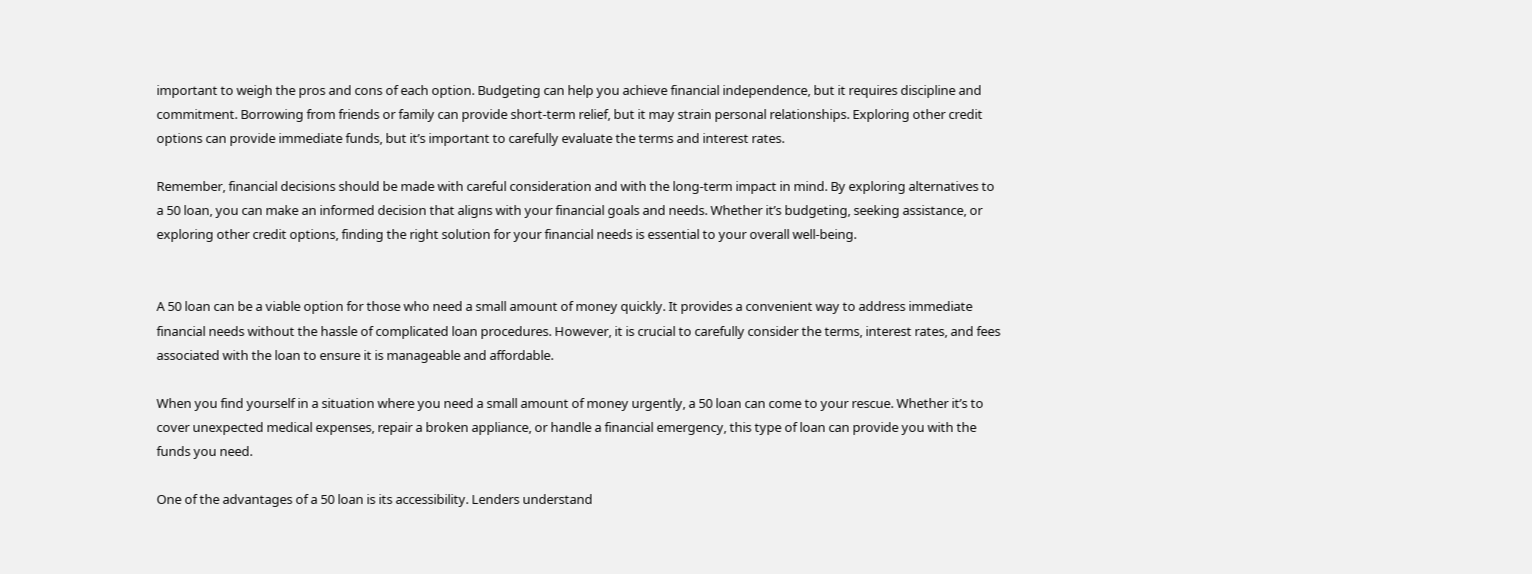important to weigh the pros and cons of each option. Budgeting can help you achieve financial independence, but it requires discipline and commitment. Borrowing from friends or family can provide short-term relief, but it may strain personal relationships. Exploring other credit options can provide immediate funds, but it’s important to carefully evaluate the terms and interest rates.

Remember, financial decisions should be made with careful consideration and with the long-term impact in mind. By exploring alternatives to a 50 loan, you can make an informed decision that aligns with your financial goals and needs. Whether it’s budgeting, seeking assistance, or exploring other credit options, finding the right solution for your financial needs is essential to your overall well-being.


A 50 loan can be a viable option for those who need a small amount of money quickly. It provides a convenient way to address immediate financial needs without the hassle of complicated loan procedures. However, it is crucial to carefully consider the terms, interest rates, and fees associated with the loan to ensure it is manageable and affordable.

When you find yourself in a situation where you need a small amount of money urgently, a 50 loan can come to your rescue. Whether it’s to cover unexpected medical expenses, repair a broken appliance, or handle a financial emergency, this type of loan can provide you with the funds you need.

One of the advantages of a 50 loan is its accessibility. Lenders understand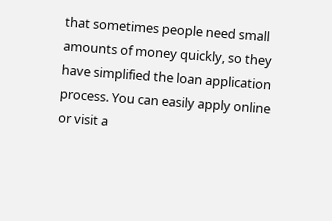that sometimes people need small amounts of money quickly, so they have simplified the loan application process. You can easily apply online or visit a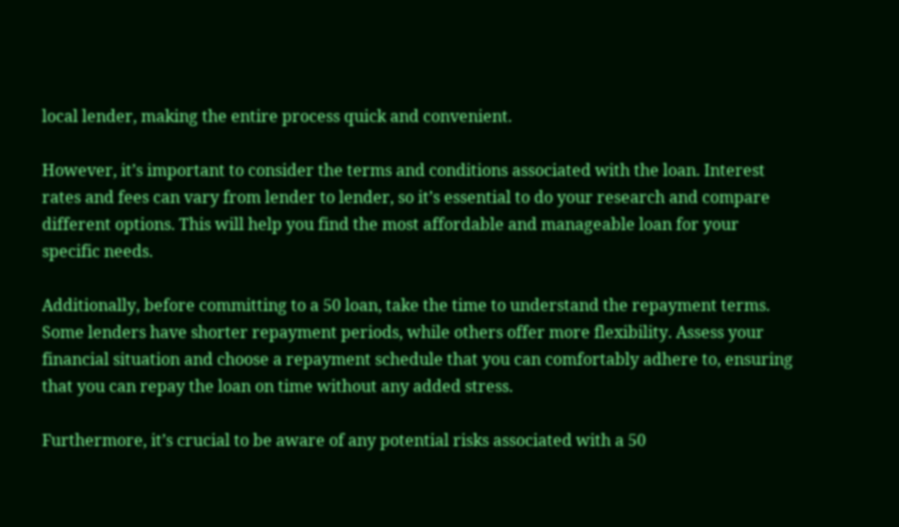local lender, making the entire process quick and convenient.

However, it’s important to consider the terms and conditions associated with the loan. Interest rates and fees can vary from lender to lender, so it’s essential to do your research and compare different options. This will help you find the most affordable and manageable loan for your specific needs.

Additionally, before committing to a 50 loan, take the time to understand the repayment terms. Some lenders have shorter repayment periods, while others offer more flexibility. Assess your financial situation and choose a repayment schedule that you can comfortably adhere to, ensuring that you can repay the loan on time without any added stress.

Furthermore, it’s crucial to be aware of any potential risks associated with a 50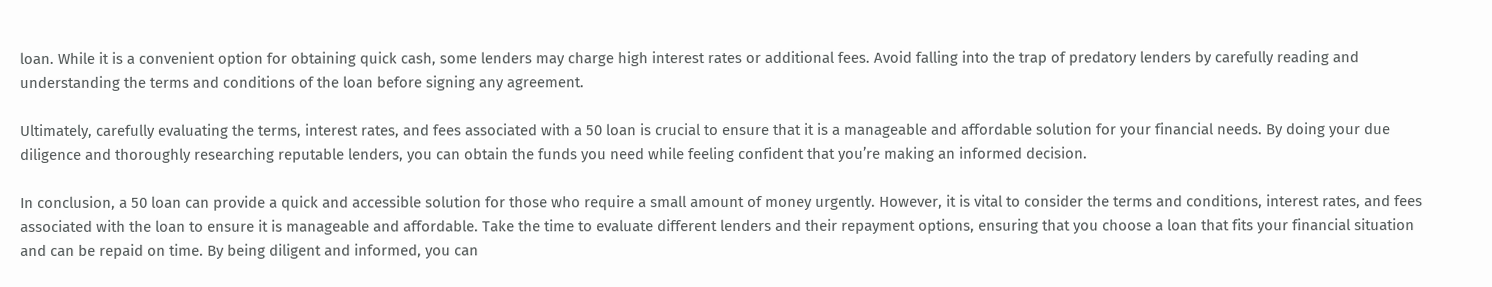loan. While it is a convenient option for obtaining quick cash, some lenders may charge high interest rates or additional fees. Avoid falling into the trap of predatory lenders by carefully reading and understanding the terms and conditions of the loan before signing any agreement.

Ultimately, carefully evaluating the terms, interest rates, and fees associated with a 50 loan is crucial to ensure that it is a manageable and affordable solution for your financial needs. By doing your due diligence and thoroughly researching reputable lenders, you can obtain the funds you need while feeling confident that you’re making an informed decision.

In conclusion, a 50 loan can provide a quick and accessible solution for those who require a small amount of money urgently. However, it is vital to consider the terms and conditions, interest rates, and fees associated with the loan to ensure it is manageable and affordable. Take the time to evaluate different lenders and their repayment options, ensuring that you choose a loan that fits your financial situation and can be repaid on time. By being diligent and informed, you can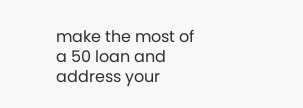make the most of a 50 loan and address your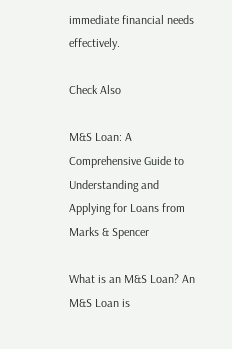immediate financial needs effectively.

Check Also

M&S Loan: A Comprehensive Guide to Understanding and Applying for Loans from Marks & Spencer

What is an M&S Loan? An M&S Loan is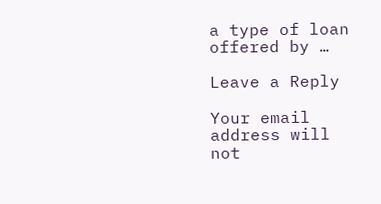a type of loan offered by …

Leave a Reply

Your email address will not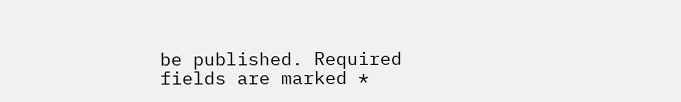be published. Required fields are marked *